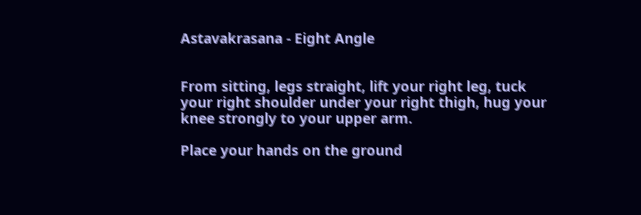Astavakrasana - Eight Angle


From sitting, legs straight, lift your right leg, tuck your right shoulder under your right thigh, hug your knee strongly to your upper arm.

Place your hands on the ground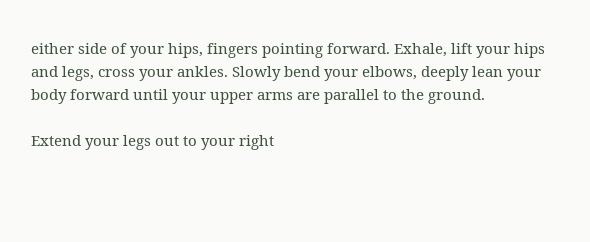either side of your hips, fingers pointing forward. Exhale, lift your hips and legs, cross your ankles. Slowly bend your elbows, deeply lean your body forward until your upper arms are parallel to the ground.

Extend your legs out to your right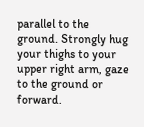parallel to the ground. Strongly hug your thighs to your upper right arm, gaze to the ground or forward.